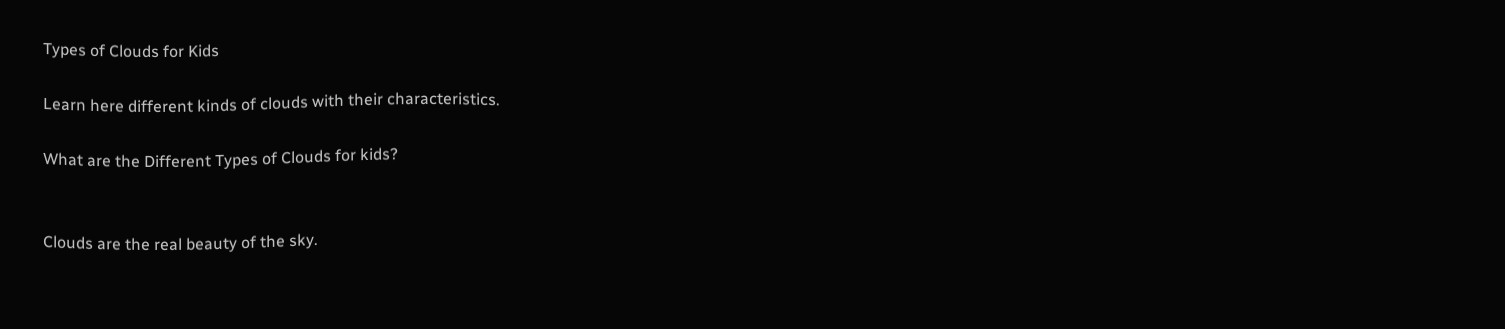Types of Clouds for Kids

Learn here different kinds of clouds with their characteristics.

What are the Different Types of Clouds for kids?


Clouds are the real beauty of the sky.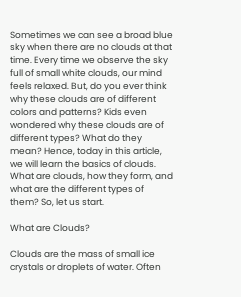Sometimes we can see a broad blue sky when there are no clouds at that time. Every time we observe the sky full of small white clouds, our mind feels relaxed. But, do you ever think why these clouds are of different colors and patterns? Kids even wondered why these clouds are of different types? What do they mean? Hence, today in this article, we will learn the basics of clouds. What are clouds, how they form, and what are the different types of them? So, let us start.

What are Clouds?

Clouds are the mass of small ice crystals or droplets of water. Often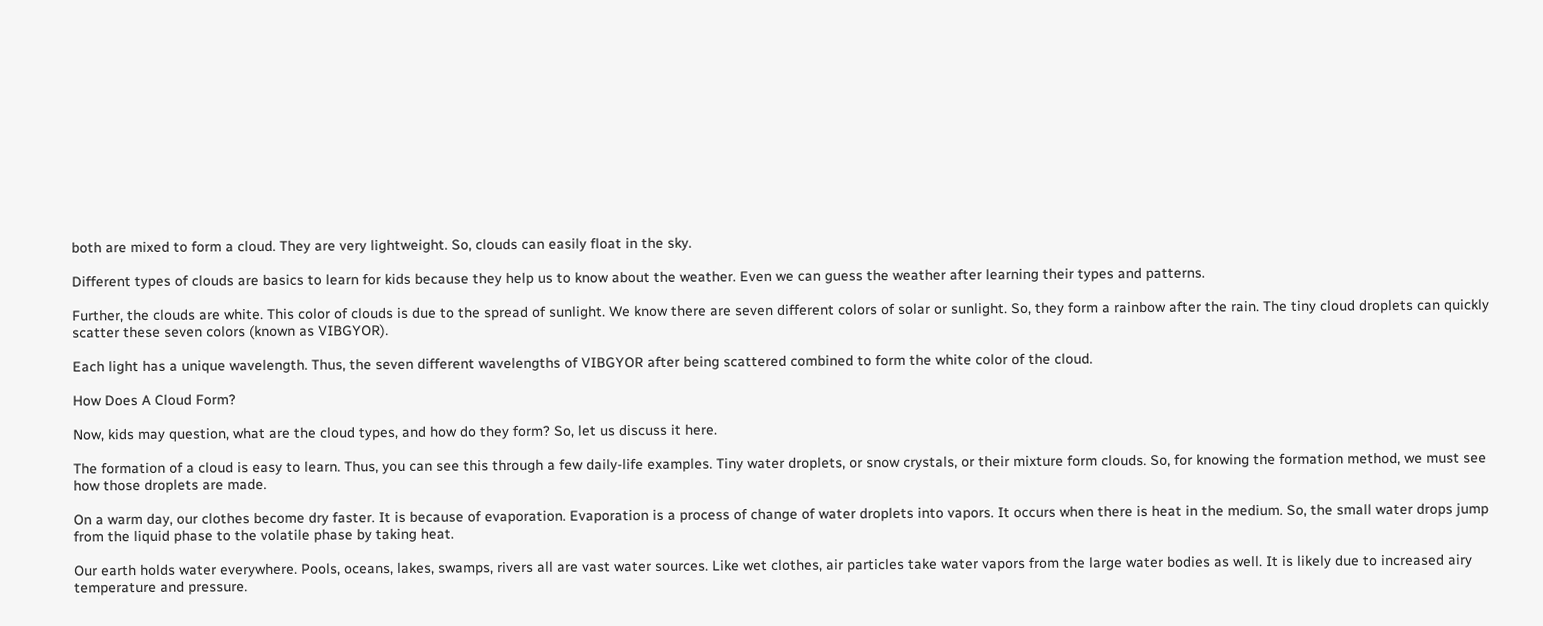both are mixed to form a cloud. They are very lightweight. So, clouds can easily float in the sky.

Different types of clouds are basics to learn for kids because they help us to know about the weather. Even we can guess the weather after learning their types and patterns.

Further, the clouds are white. This color of clouds is due to the spread of sunlight. We know there are seven different colors of solar or sunlight. So, they form a rainbow after the rain. The tiny cloud droplets can quickly scatter these seven colors (known as VIBGYOR).

Each light has a unique wavelength. Thus, the seven different wavelengths of VIBGYOR after being scattered combined to form the white color of the cloud.

How Does A Cloud Form?

Now, kids may question, what are the cloud types, and how do they form? So, let us discuss it here.

The formation of a cloud is easy to learn. Thus, you can see this through a few daily-life examples. Tiny water droplets, or snow crystals, or their mixture form clouds. So, for knowing the formation method, we must see how those droplets are made.

On a warm day, our clothes become dry faster. It is because of evaporation. Evaporation is a process of change of water droplets into vapors. It occurs when there is heat in the medium. So, the small water drops jump from the liquid phase to the volatile phase by taking heat.

Our earth holds water everywhere. Pools, oceans, lakes, swamps, rivers all are vast water sources. Like wet clothes, air particles take water vapors from the large water bodies as well. It is likely due to increased airy temperature and pressure.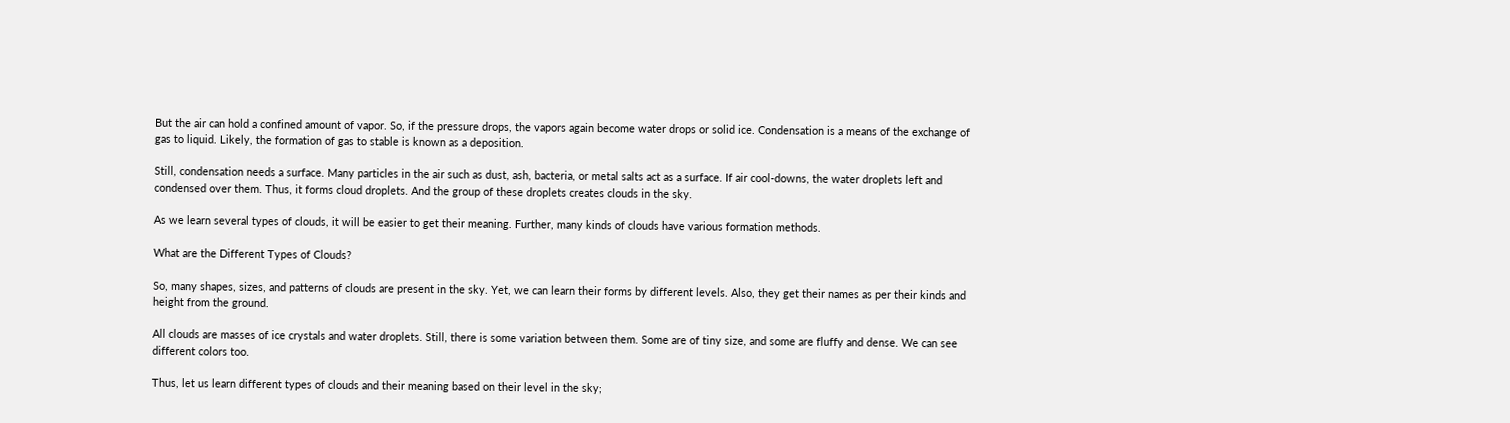But the air can hold a confined amount of vapor. So, if the pressure drops, the vapors again become water drops or solid ice. Condensation is a means of the exchange of gas to liquid. Likely, the formation of gas to stable is known as a deposition.

Still, condensation needs a surface. Many particles in the air such as dust, ash, bacteria, or metal salts act as a surface. If air cool-downs, the water droplets left and condensed over them. Thus, it forms cloud droplets. And the group of these droplets creates clouds in the sky.

As we learn several types of clouds, it will be easier to get their meaning. Further, many kinds of clouds have various formation methods.

What are the Different Types of Clouds?

So, many shapes, sizes, and patterns of clouds are present in the sky. Yet, we can learn their forms by different levels. Also, they get their names as per their kinds and height from the ground.

All clouds are masses of ice crystals and water droplets. Still, there is some variation between them. Some are of tiny size, and some are fluffy and dense. We can see different colors too.

Thus, let us learn different types of clouds and their meaning based on their level in the sky;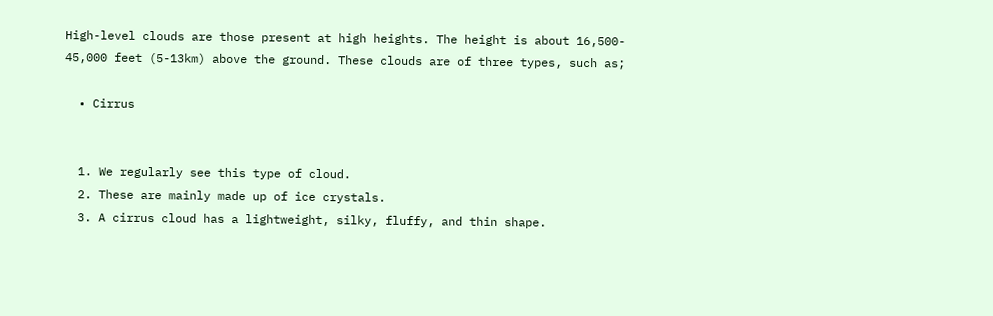High-level clouds are those present at high heights. The height is about 16,500- 45,000 feet (5-13km) above the ground. These clouds are of three types, such as;

  • Cirrus


  1. We regularly see this type of cloud.
  2. These are mainly made up of ice crystals.
  3. A cirrus cloud has a lightweight, silky, fluffy, and thin shape.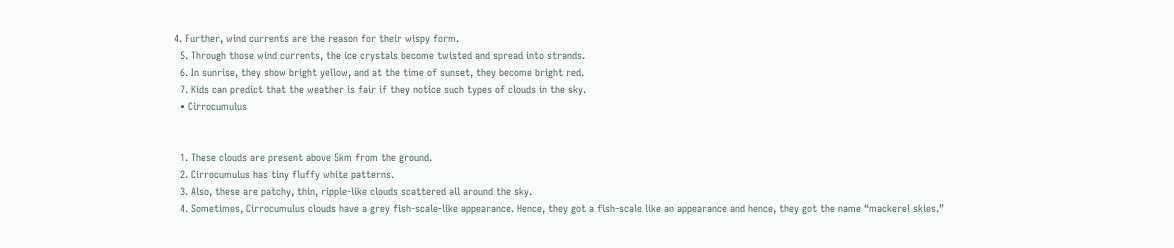4. Further, wind currents are the reason for their wispy form.
  5. Through those wind currents, the ice crystals become twisted and spread into strands.
  6. In sunrise, they show bright yellow, and at the time of sunset, they become bright red.
  7. Kids can predict that the weather is fair if they notice such types of clouds in the sky.
  • Cirrocumulus


  1. These clouds are present above 5km from the ground.
  2. Cirrocumulus has tiny fluffy white patterns.
  3. Also, these are patchy, thin, ripple-like clouds scattered all around the sky.
  4. Sometimes, Cirrocumulus clouds have a grey fish-scale-like appearance. Hence, they got a fish-scale like an appearance and hence, they got the name “mackerel skies.”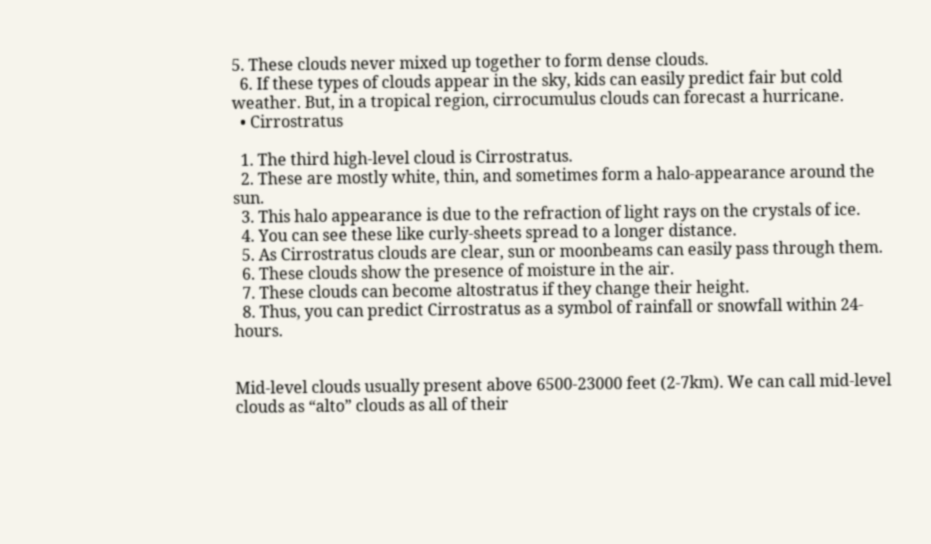5. These clouds never mixed up together to form dense clouds.
  6. If these types of clouds appear in the sky, kids can easily predict fair but cold weather. But, in a tropical region, cirrocumulus clouds can forecast a hurricane.
  • Cirrostratus

  1. The third high-level cloud is Cirrostratus.
  2. These are mostly white, thin, and sometimes form a halo-appearance around the sun.
  3. This halo appearance is due to the refraction of light rays on the crystals of ice.
  4. You can see these like curly-sheets spread to a longer distance.
  5. As Cirrostratus clouds are clear, sun or moonbeams can easily pass through them.
  6. These clouds show the presence of moisture in the air.
  7. These clouds can become altostratus if they change their height.
  8. Thus, you can predict Cirrostratus as a symbol of rainfall or snowfall within 24-hours.


Mid-level clouds usually present above 6500-23000 feet (2-7km). We can call mid-level clouds as “alto” clouds as all of their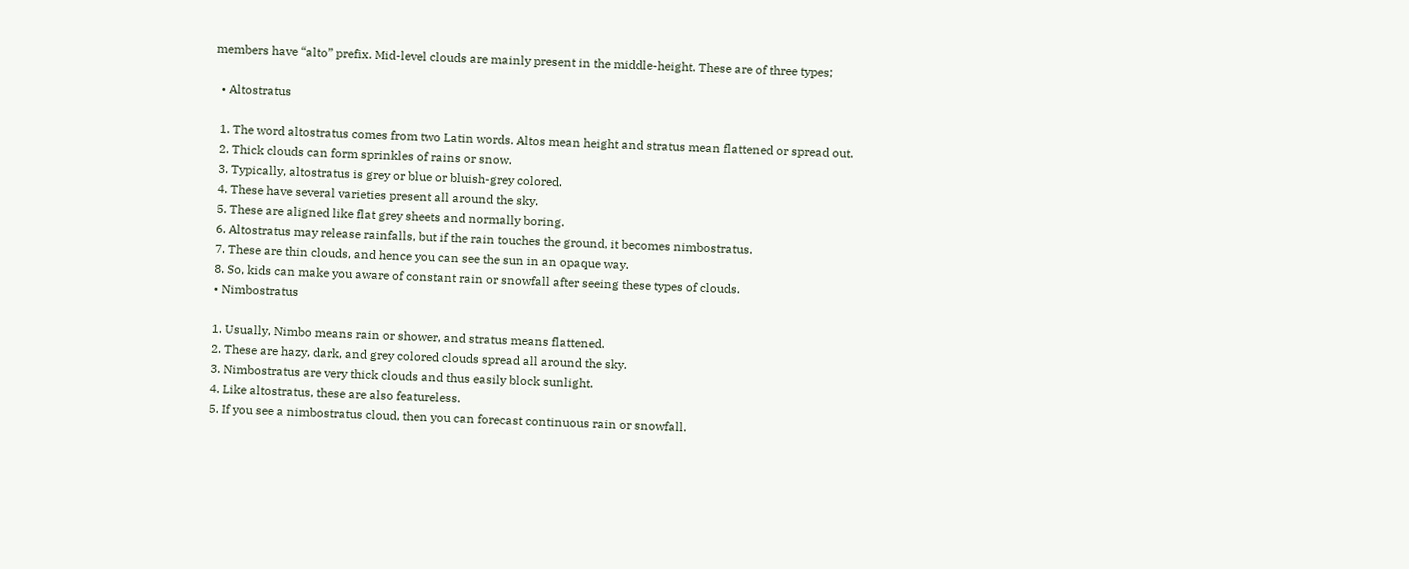members have “alto” prefix. Mid-level clouds are mainly present in the middle-height. These are of three types;

  • Altostratus

  1. The word altostratus comes from two Latin words. Altos mean height and stratus mean flattened or spread out.
  2. Thick clouds can form sprinkles of rains or snow.
  3. Typically, altostratus is grey or blue or bluish-grey colored.
  4. These have several varieties present all around the sky.
  5. These are aligned like flat grey sheets and normally boring.
  6. Altostratus may release rainfalls, but if the rain touches the ground, it becomes nimbostratus.
  7. These are thin clouds, and hence you can see the sun in an opaque way.
  8. So, kids can make you aware of constant rain or snowfall after seeing these types of clouds.
  • Nimbostratus

  1. Usually, Nimbo means rain or shower, and stratus means flattened.
  2. These are hazy, dark, and grey colored clouds spread all around the sky.
  3. Nimbostratus are very thick clouds and thus easily block sunlight.
  4. Like altostratus, these are also featureless.
  5. If you see a nimbostratus cloud, then you can forecast continuous rain or snowfall.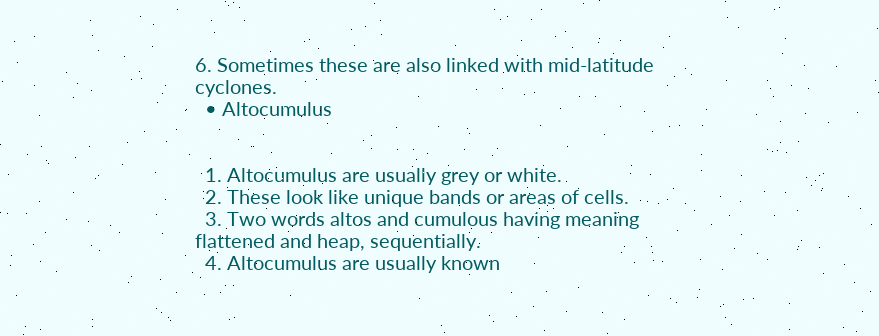6. Sometimes these are also linked with mid-latitude cyclones.
  • Altocumulus


  1. Altocumulus are usually grey or white.
  2. These look like unique bands or areas of cells.
  3. Two words altos and cumulous having meaning flattened and heap, sequentially.
  4. Altocumulus are usually known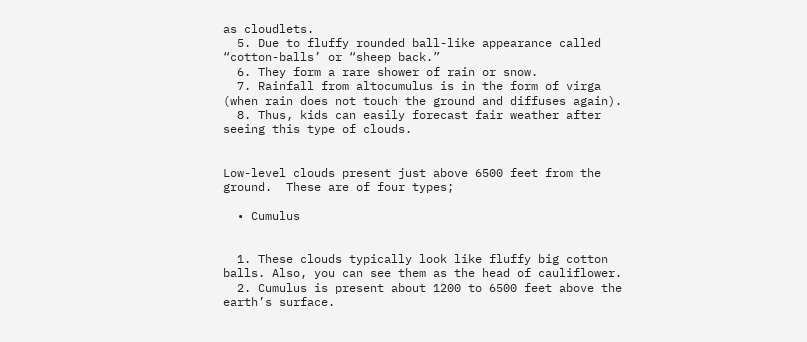as cloudlets.
  5. Due to fluffy rounded ball-like appearance called “cotton-balls’ or “sheep back.”
  6. They form a rare shower of rain or snow.
  7. Rainfall from altocumulus is in the form of virga (when rain does not touch the ground and diffuses again).
  8. Thus, kids can easily forecast fair weather after seeing this type of clouds.


Low-level clouds present just above 6500 feet from the ground.  These are of four types;

  • Cumulus


  1. These clouds typically look like fluffy big cotton balls. Also, you can see them as the head of cauliflower.
  2. Cumulus is present about 1200 to 6500 feet above the earth’s surface.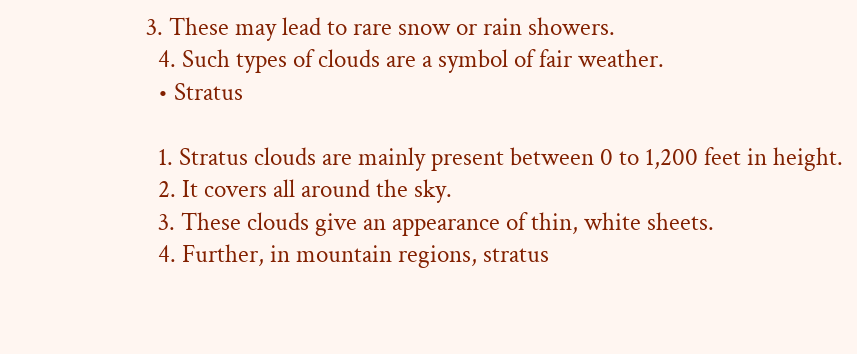3. These may lead to rare snow or rain showers.
  4. Such types of clouds are a symbol of fair weather.
  • Stratus

  1. Stratus clouds are mainly present between 0 to 1,200 feet in height.
  2. It covers all around the sky.
  3. These clouds give an appearance of thin, white sheets.
  4. Further, in mountain regions, stratus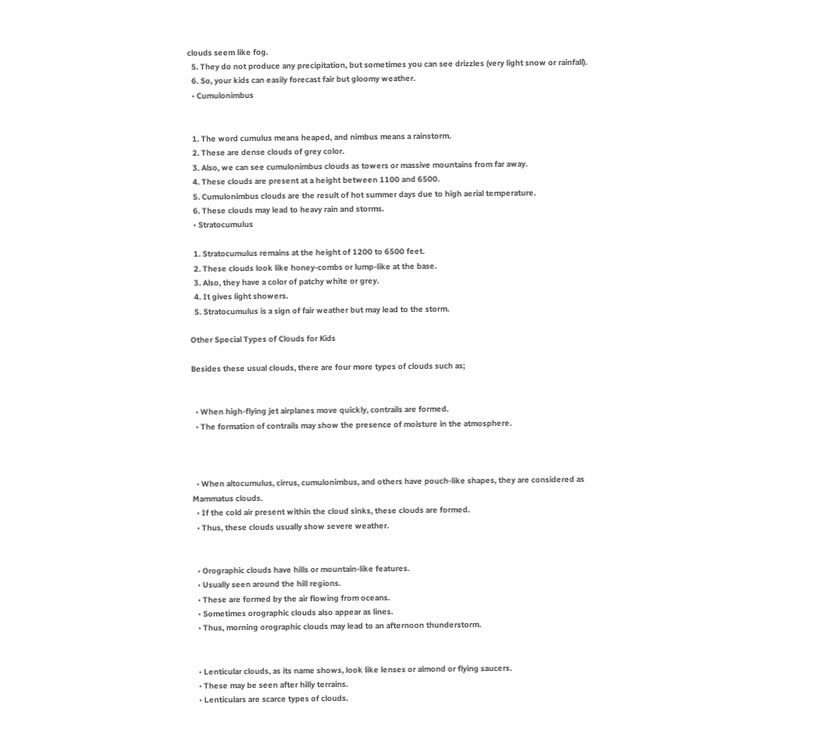clouds seem like fog.
  5. They do not produce any precipitation, but sometimes you can see drizzles (very light snow or rainfall).
  6. So, your kids can easily forecast fair but gloomy weather.
  • Cumulonimbus


  1. The word cumulus means heaped, and nimbus means a rainstorm.
  2. These are dense clouds of grey color.
  3. Also, we can see cumulonimbus clouds as towers or massive mountains from far away.
  4. These clouds are present at a height between 1100 and 6500.
  5. Cumulonimbus clouds are the result of hot summer days due to high aerial temperature.
  6. These clouds may lead to heavy rain and storms.
  • Stratocumulus

  1. Stratocumulus remains at the height of 1200 to 6500 feet.
  2. These clouds look like honey-combs or lump-like at the base.
  3. Also, they have a color of patchy white or grey.
  4. It gives light showers.
  5. Stratocumulus is a sign of fair weather but may lead to the storm.

Other Special Types of Clouds for Kids

Besides these usual clouds, there are four more types of clouds such as;


  • When high-flying jet airplanes move quickly, contrails are formed.
  • The formation of contrails may show the presence of moisture in the atmosphere.



  • When altocumulus, cirrus, cumulonimbus, and others have pouch-like shapes, they are considered as Mammatus clouds.
  • If the cold air present within the cloud sinks, these clouds are formed.
  • Thus, these clouds usually show severe weather.


  • Orographic clouds have hills or mountain-like features.
  • Usually seen around the hill regions.
  • These are formed by the air flowing from oceans.
  • Sometimes orographic clouds also appear as lines.
  • Thus, morning orographic clouds may lead to an afternoon thunderstorm.


  • Lenticular clouds, as its name shows, look like lenses or almond or flying saucers.
  • These may be seen after hilly terrains.
  • Lenticulars are scarce types of clouds.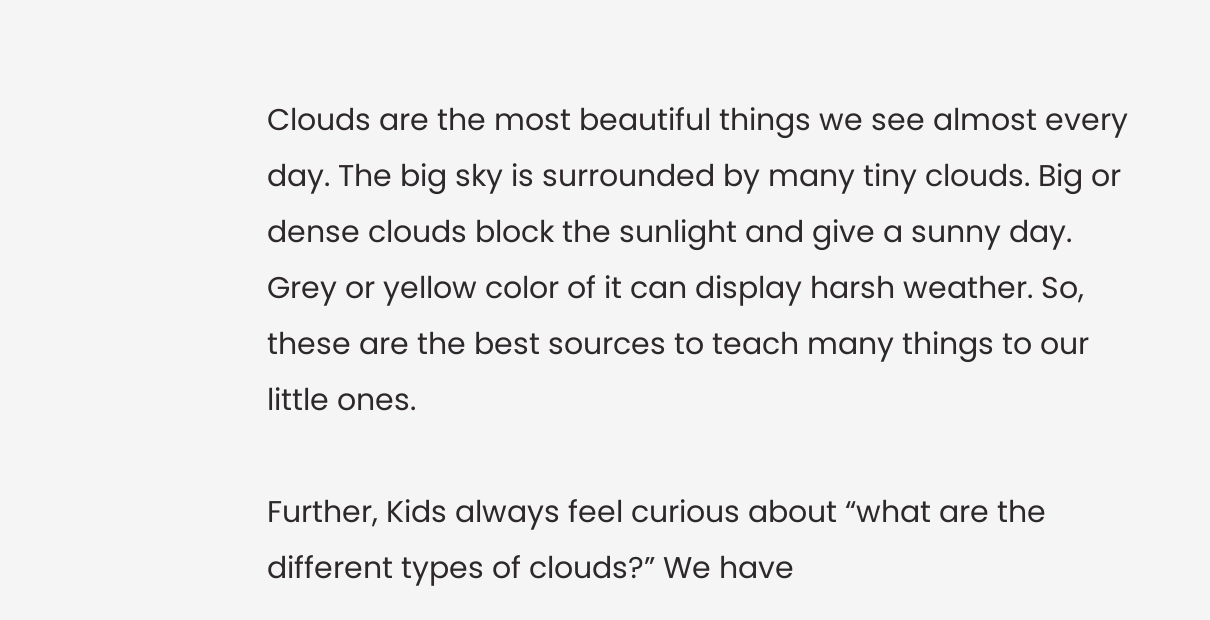Clouds are the most beautiful things we see almost every day. The big sky is surrounded by many tiny clouds. Big or dense clouds block the sunlight and give a sunny day. Grey or yellow color of it can display harsh weather. So, these are the best sources to teach many things to our little ones.

Further, Kids always feel curious about “what are the different types of clouds?” We have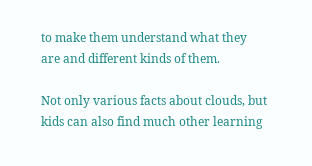to make them understand what they are and different kinds of them.

Not only various facts about clouds, but kids can also find much other learning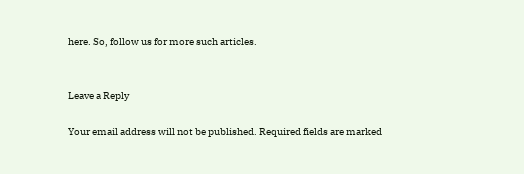here. So, follow us for more such articles.


Leave a Reply

Your email address will not be published. Required fields are marked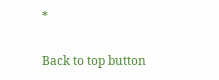*

Back to top button